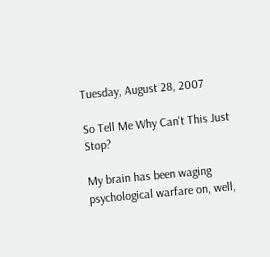Tuesday, August 28, 2007

So Tell Me Why Can't This Just Stop?

My brain has been waging psychological warfare on, well,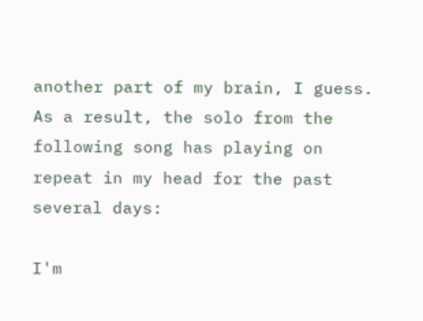another part of my brain, I guess. As a result, the solo from the following song has playing on repeat in my head for the past several days:

I'm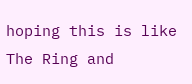hoping this is like The Ring and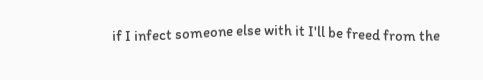if I infect someone else with it I'll be freed from the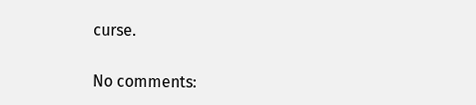curse.

No comments: